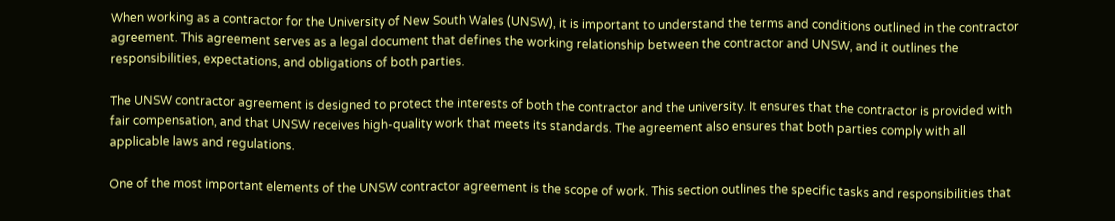When working as a contractor for the University of New South Wales (UNSW), it is important to understand the terms and conditions outlined in the contractor agreement. This agreement serves as a legal document that defines the working relationship between the contractor and UNSW, and it outlines the responsibilities, expectations, and obligations of both parties.

The UNSW contractor agreement is designed to protect the interests of both the contractor and the university. It ensures that the contractor is provided with fair compensation, and that UNSW receives high-quality work that meets its standards. The agreement also ensures that both parties comply with all applicable laws and regulations.

One of the most important elements of the UNSW contractor agreement is the scope of work. This section outlines the specific tasks and responsibilities that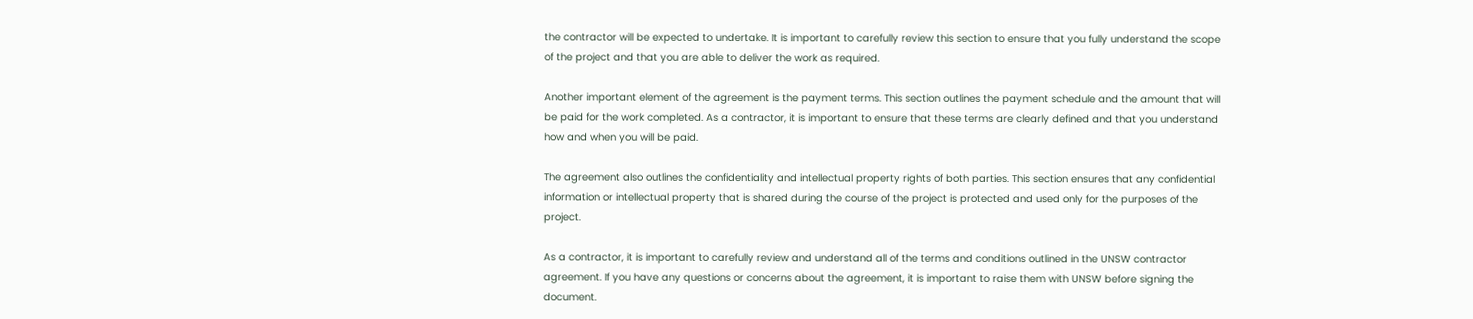the contractor will be expected to undertake. It is important to carefully review this section to ensure that you fully understand the scope of the project and that you are able to deliver the work as required.

Another important element of the agreement is the payment terms. This section outlines the payment schedule and the amount that will be paid for the work completed. As a contractor, it is important to ensure that these terms are clearly defined and that you understand how and when you will be paid.

The agreement also outlines the confidentiality and intellectual property rights of both parties. This section ensures that any confidential information or intellectual property that is shared during the course of the project is protected and used only for the purposes of the project.

As a contractor, it is important to carefully review and understand all of the terms and conditions outlined in the UNSW contractor agreement. If you have any questions or concerns about the agreement, it is important to raise them with UNSW before signing the document.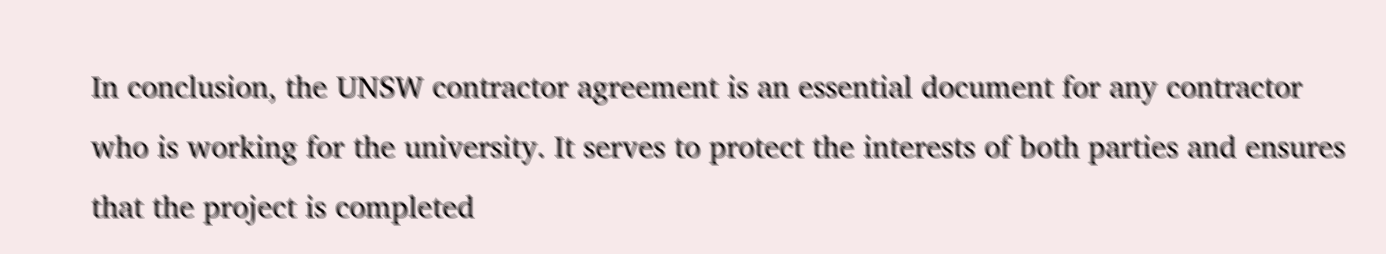In conclusion, the UNSW contractor agreement is an essential document for any contractor who is working for the university. It serves to protect the interests of both parties and ensures that the project is completed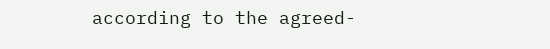according to the agreed-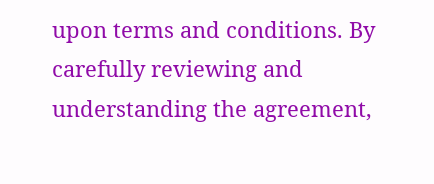upon terms and conditions. By carefully reviewing and understanding the agreement,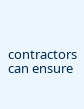contractors can ensure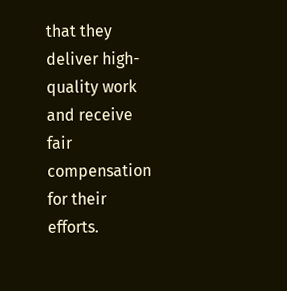that they deliver high-quality work and receive fair compensation for their efforts.